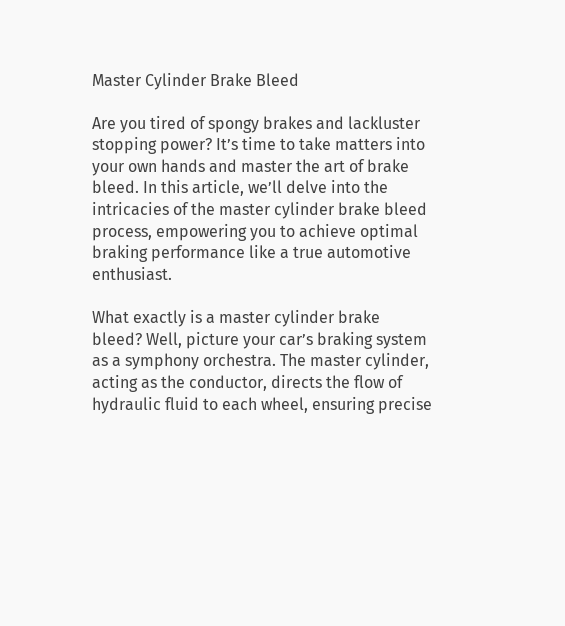Master Cylinder Brake Bleed

Are you tired of spongy brakes and lackluster stopping power? It’s time to take matters into your own hands and master the art of brake bleed. In this article, we’ll delve into the intricacies of the master cylinder brake bleed process, empowering you to achieve optimal braking performance like a true automotive enthusiast.

What exactly is a master cylinder brake bleed? Well, picture your car’s braking system as a symphony orchestra. The master cylinder, acting as the conductor, directs the flow of hydraulic fluid to each wheel, ensuring precise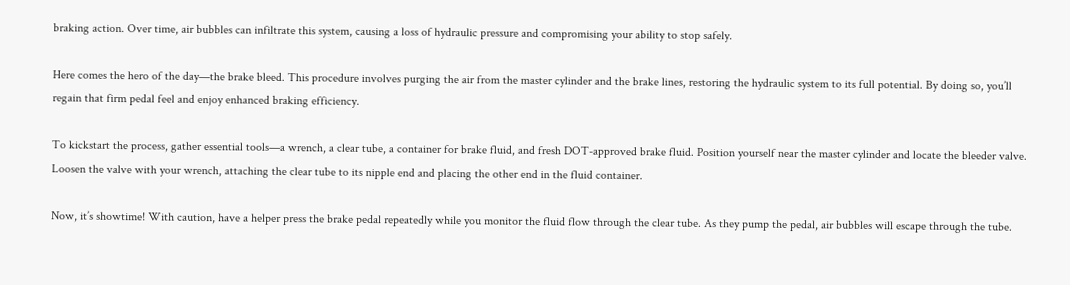braking action. Over time, air bubbles can infiltrate this system, causing a loss of hydraulic pressure and compromising your ability to stop safely.

Here comes the hero of the day—the brake bleed. This procedure involves purging the air from the master cylinder and the brake lines, restoring the hydraulic system to its full potential. By doing so, you’ll regain that firm pedal feel and enjoy enhanced braking efficiency.

To kickstart the process, gather essential tools—a wrench, a clear tube, a container for brake fluid, and fresh DOT-approved brake fluid. Position yourself near the master cylinder and locate the bleeder valve. Loosen the valve with your wrench, attaching the clear tube to its nipple end and placing the other end in the fluid container.

Now, it’s showtime! With caution, have a helper press the brake pedal repeatedly while you monitor the fluid flow through the clear tube. As they pump the pedal, air bubbles will escape through the tube.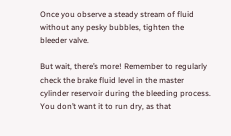Once you observe a steady stream of fluid without any pesky bubbles, tighten the bleeder valve.

But wait, there’s more! Remember to regularly check the brake fluid level in the master cylinder reservoir during the bleeding process. You don’t want it to run dry, as that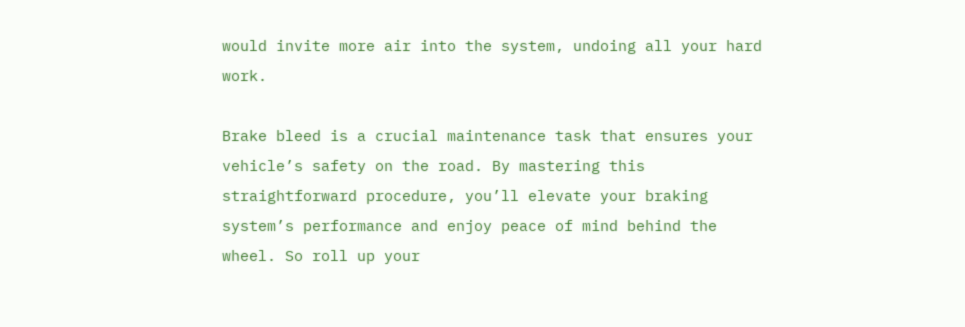would invite more air into the system, undoing all your hard work.

Brake bleed is a crucial maintenance task that ensures your vehicle’s safety on the road. By mastering this straightforward procedure, you’ll elevate your braking system’s performance and enjoy peace of mind behind the wheel. So roll up your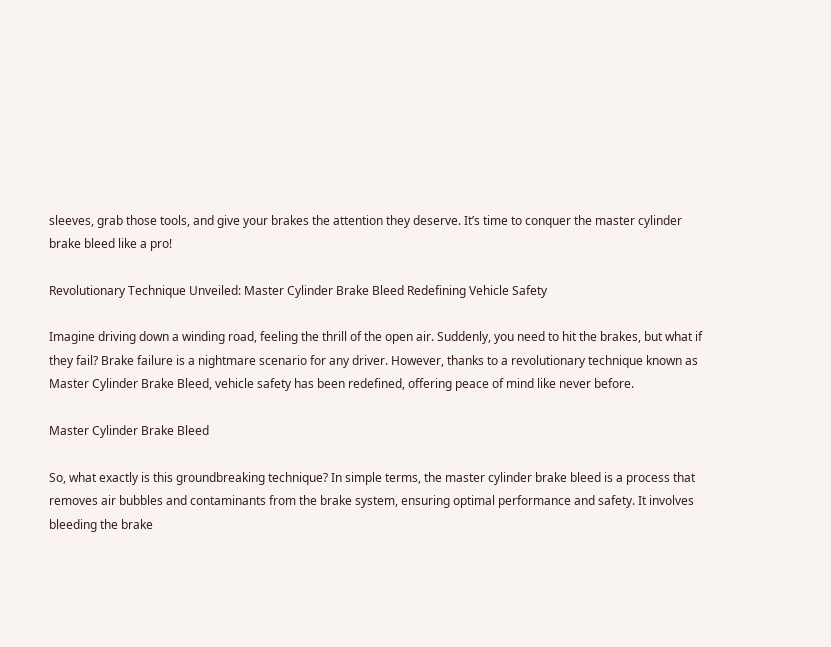sleeves, grab those tools, and give your brakes the attention they deserve. It’s time to conquer the master cylinder brake bleed like a pro!

Revolutionary Technique Unveiled: Master Cylinder Brake Bleed Redefining Vehicle Safety

Imagine driving down a winding road, feeling the thrill of the open air. Suddenly, you need to hit the brakes, but what if they fail? Brake failure is a nightmare scenario for any driver. However, thanks to a revolutionary technique known as Master Cylinder Brake Bleed, vehicle safety has been redefined, offering peace of mind like never before.

Master Cylinder Brake Bleed

So, what exactly is this groundbreaking technique? In simple terms, the master cylinder brake bleed is a process that removes air bubbles and contaminants from the brake system, ensuring optimal performance and safety. It involves bleeding the brake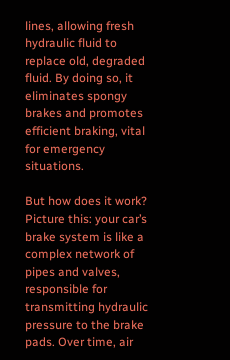lines, allowing fresh hydraulic fluid to replace old, degraded fluid. By doing so, it eliminates spongy brakes and promotes efficient braking, vital for emergency situations.

But how does it work? Picture this: your car’s brake system is like a complex network of pipes and valves, responsible for transmitting hydraulic pressure to the brake pads. Over time, air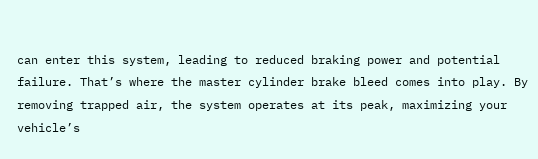can enter this system, leading to reduced braking power and potential failure. That’s where the master cylinder brake bleed comes into play. By removing trapped air, the system operates at its peak, maximizing your vehicle’s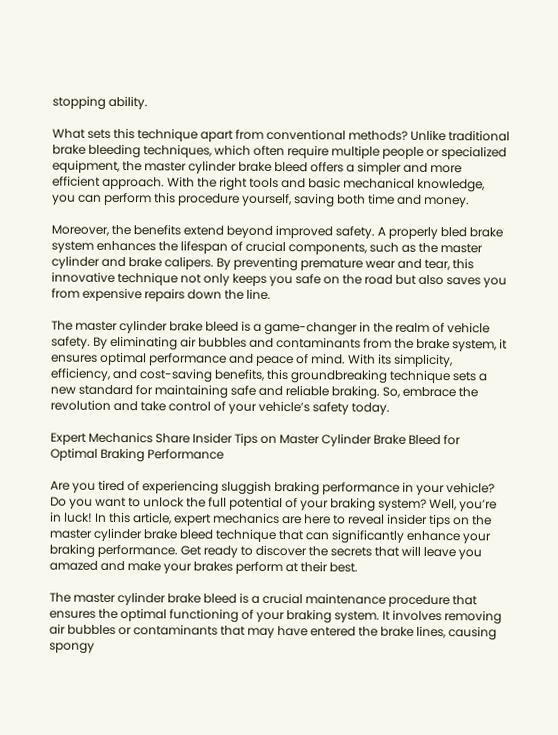stopping ability.

What sets this technique apart from conventional methods? Unlike traditional brake bleeding techniques, which often require multiple people or specialized equipment, the master cylinder brake bleed offers a simpler and more efficient approach. With the right tools and basic mechanical knowledge, you can perform this procedure yourself, saving both time and money.

Moreover, the benefits extend beyond improved safety. A properly bled brake system enhances the lifespan of crucial components, such as the master cylinder and brake calipers. By preventing premature wear and tear, this innovative technique not only keeps you safe on the road but also saves you from expensive repairs down the line.

The master cylinder brake bleed is a game-changer in the realm of vehicle safety. By eliminating air bubbles and contaminants from the brake system, it ensures optimal performance and peace of mind. With its simplicity, efficiency, and cost-saving benefits, this groundbreaking technique sets a new standard for maintaining safe and reliable braking. So, embrace the revolution and take control of your vehicle’s safety today.

Expert Mechanics Share Insider Tips on Master Cylinder Brake Bleed for Optimal Braking Performance

Are you tired of experiencing sluggish braking performance in your vehicle? Do you want to unlock the full potential of your braking system? Well, you’re in luck! In this article, expert mechanics are here to reveal insider tips on the master cylinder brake bleed technique that can significantly enhance your braking performance. Get ready to discover the secrets that will leave you amazed and make your brakes perform at their best.

The master cylinder brake bleed is a crucial maintenance procedure that ensures the optimal functioning of your braking system. It involves removing air bubbles or contaminants that may have entered the brake lines, causing spongy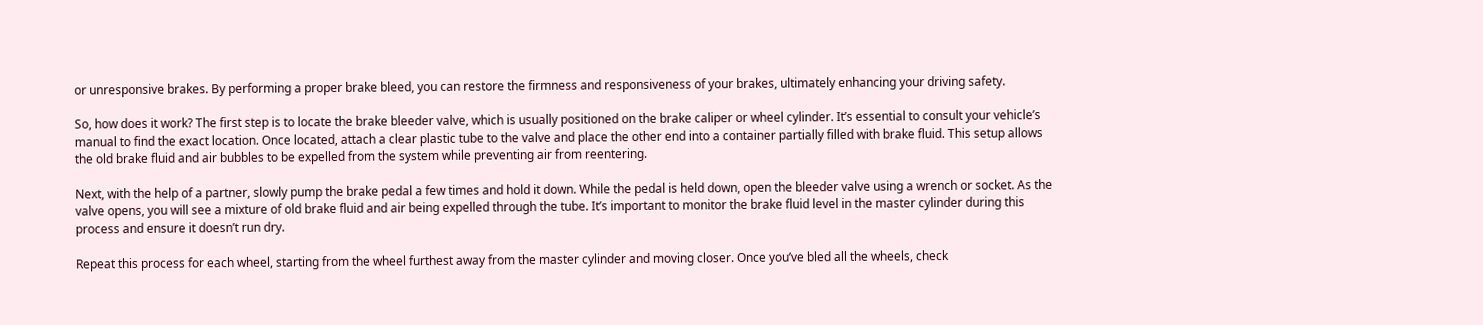or unresponsive brakes. By performing a proper brake bleed, you can restore the firmness and responsiveness of your brakes, ultimately enhancing your driving safety.

So, how does it work? The first step is to locate the brake bleeder valve, which is usually positioned on the brake caliper or wheel cylinder. It’s essential to consult your vehicle’s manual to find the exact location. Once located, attach a clear plastic tube to the valve and place the other end into a container partially filled with brake fluid. This setup allows the old brake fluid and air bubbles to be expelled from the system while preventing air from reentering.

Next, with the help of a partner, slowly pump the brake pedal a few times and hold it down. While the pedal is held down, open the bleeder valve using a wrench or socket. As the valve opens, you will see a mixture of old brake fluid and air being expelled through the tube. It’s important to monitor the brake fluid level in the master cylinder during this process and ensure it doesn’t run dry.

Repeat this process for each wheel, starting from the wheel furthest away from the master cylinder and moving closer. Once you’ve bled all the wheels, check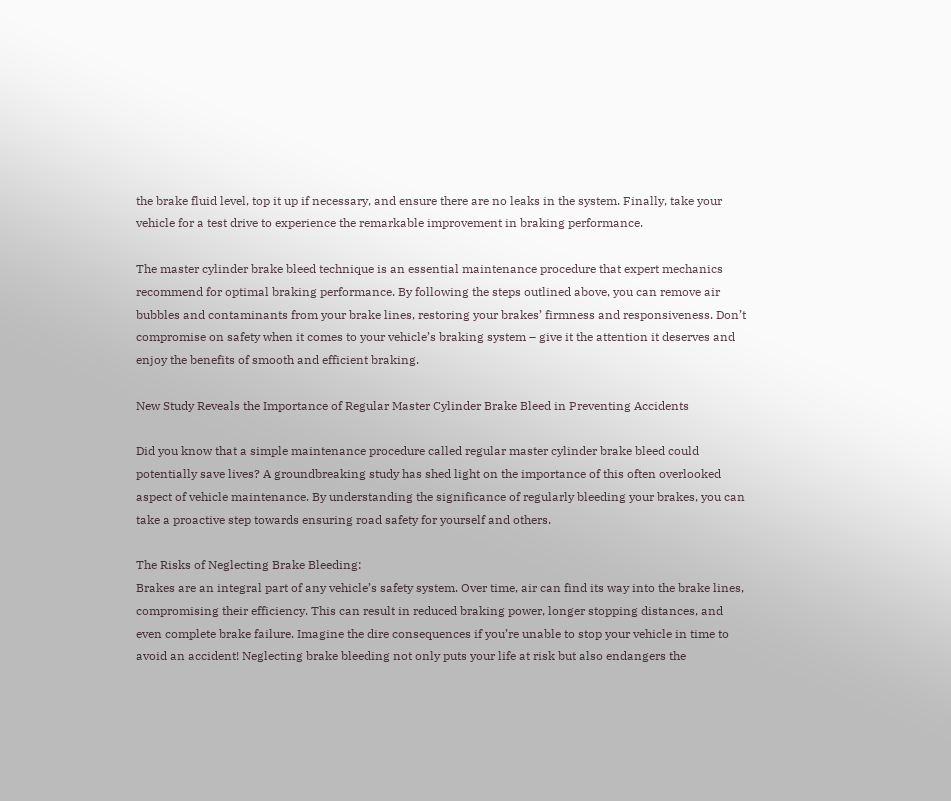the brake fluid level, top it up if necessary, and ensure there are no leaks in the system. Finally, take your vehicle for a test drive to experience the remarkable improvement in braking performance.

The master cylinder brake bleed technique is an essential maintenance procedure that expert mechanics recommend for optimal braking performance. By following the steps outlined above, you can remove air bubbles and contaminants from your brake lines, restoring your brakes’ firmness and responsiveness. Don’t compromise on safety when it comes to your vehicle’s braking system – give it the attention it deserves and enjoy the benefits of smooth and efficient braking.

New Study Reveals the Importance of Regular Master Cylinder Brake Bleed in Preventing Accidents

Did you know that a simple maintenance procedure called regular master cylinder brake bleed could potentially save lives? A groundbreaking study has shed light on the importance of this often overlooked aspect of vehicle maintenance. By understanding the significance of regularly bleeding your brakes, you can take a proactive step towards ensuring road safety for yourself and others.

The Risks of Neglecting Brake Bleeding:
Brakes are an integral part of any vehicle’s safety system. Over time, air can find its way into the brake lines, compromising their efficiency. This can result in reduced braking power, longer stopping distances, and even complete brake failure. Imagine the dire consequences if you’re unable to stop your vehicle in time to avoid an accident! Neglecting brake bleeding not only puts your life at risk but also endangers the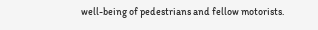well-being of pedestrians and fellow motorists.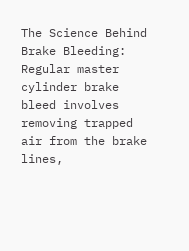The Science Behind Brake Bleeding:
Regular master cylinder brake bleed involves removing trapped air from the brake lines,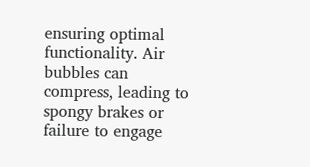ensuring optimal functionality. Air bubbles can compress, leading to spongy brakes or failure to engage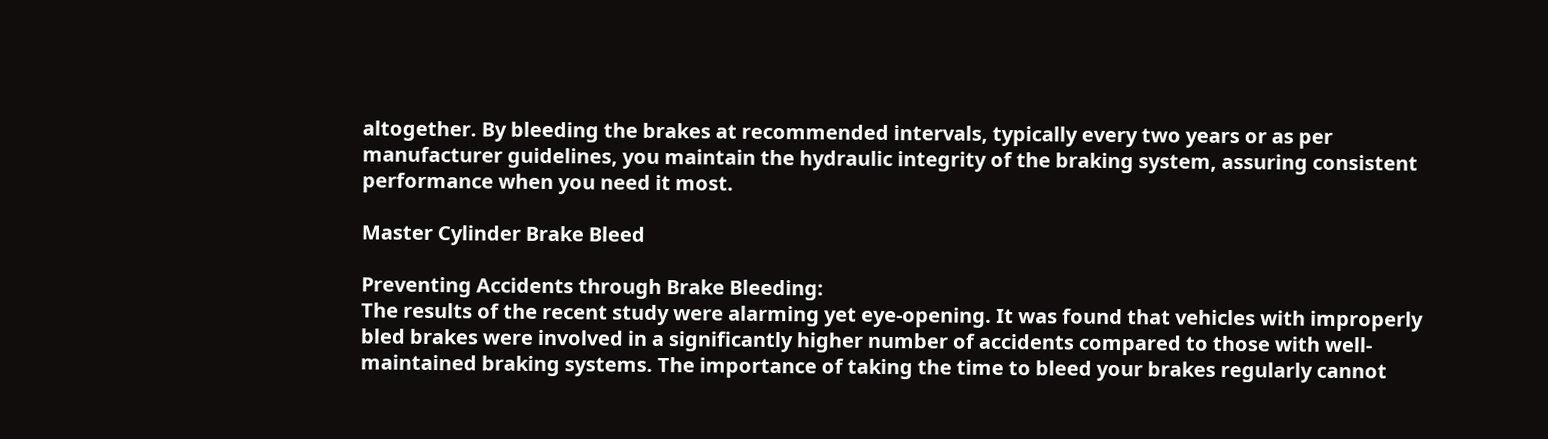altogether. By bleeding the brakes at recommended intervals, typically every two years or as per manufacturer guidelines, you maintain the hydraulic integrity of the braking system, assuring consistent performance when you need it most.

Master Cylinder Brake Bleed

Preventing Accidents through Brake Bleeding:
The results of the recent study were alarming yet eye-opening. It was found that vehicles with improperly bled brakes were involved in a significantly higher number of accidents compared to those with well-maintained braking systems. The importance of taking the time to bleed your brakes regularly cannot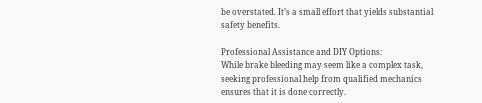be overstated. It’s a small effort that yields substantial safety benefits.

Professional Assistance and DIY Options:
While brake bleeding may seem like a complex task, seeking professional help from qualified mechanics ensures that it is done correctly.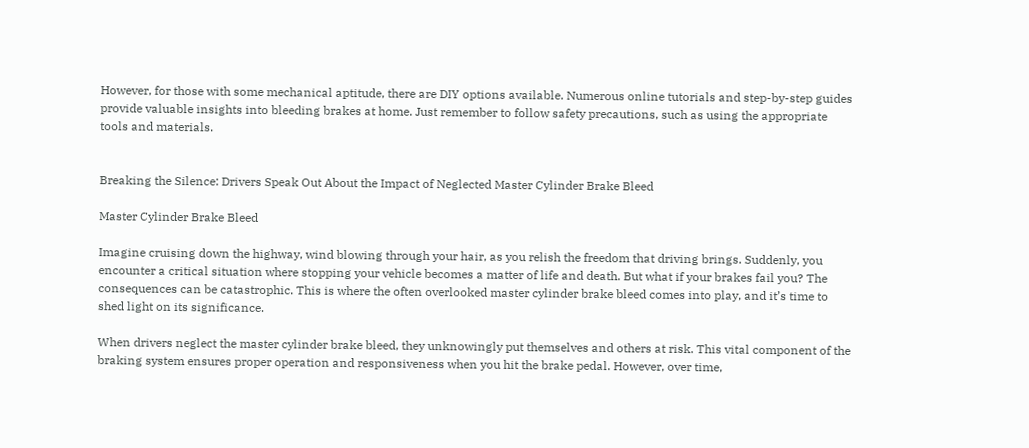However, for those with some mechanical aptitude, there are DIY options available. Numerous online tutorials and step-by-step guides provide valuable insights into bleeding brakes at home. Just remember to follow safety precautions, such as using the appropriate tools and materials.


Breaking the Silence: Drivers Speak Out About the Impact of Neglected Master Cylinder Brake Bleed

Master Cylinder Brake Bleed

Imagine cruising down the highway, wind blowing through your hair, as you relish the freedom that driving brings. Suddenly, you encounter a critical situation where stopping your vehicle becomes a matter of life and death. But what if your brakes fail you? The consequences can be catastrophic. This is where the often overlooked master cylinder brake bleed comes into play, and it’s time to shed light on its significance.

When drivers neglect the master cylinder brake bleed, they unknowingly put themselves and others at risk. This vital component of the braking system ensures proper operation and responsiveness when you hit the brake pedal. However, over time,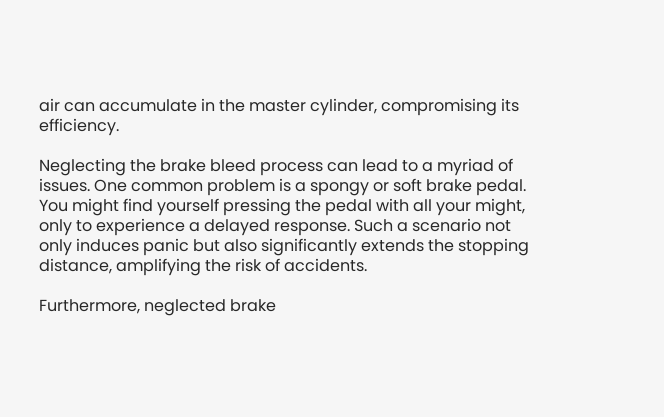air can accumulate in the master cylinder, compromising its efficiency.

Neglecting the brake bleed process can lead to a myriad of issues. One common problem is a spongy or soft brake pedal. You might find yourself pressing the pedal with all your might, only to experience a delayed response. Such a scenario not only induces panic but also significantly extends the stopping distance, amplifying the risk of accidents.

Furthermore, neglected brake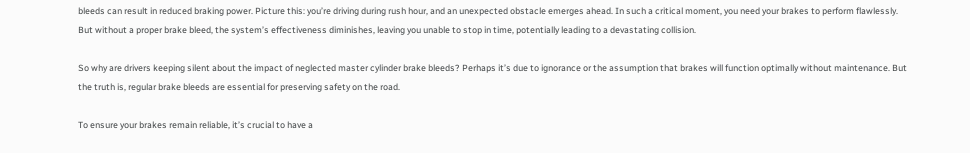bleeds can result in reduced braking power. Picture this: you’re driving during rush hour, and an unexpected obstacle emerges ahead. In such a critical moment, you need your brakes to perform flawlessly. But without a proper brake bleed, the system’s effectiveness diminishes, leaving you unable to stop in time, potentially leading to a devastating collision.

So why are drivers keeping silent about the impact of neglected master cylinder brake bleeds? Perhaps it’s due to ignorance or the assumption that brakes will function optimally without maintenance. But the truth is, regular brake bleeds are essential for preserving safety on the road.

To ensure your brakes remain reliable, it’s crucial to have a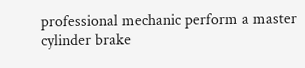professional mechanic perform a master cylinder brake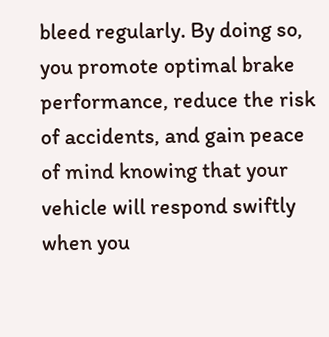bleed regularly. By doing so, you promote optimal brake performance, reduce the risk of accidents, and gain peace of mind knowing that your vehicle will respond swiftly when you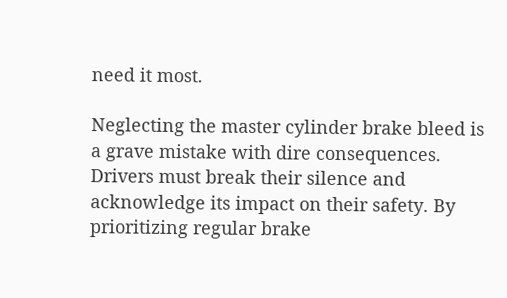need it most.

Neglecting the master cylinder brake bleed is a grave mistake with dire consequences. Drivers must break their silence and acknowledge its impact on their safety. By prioritizing regular brake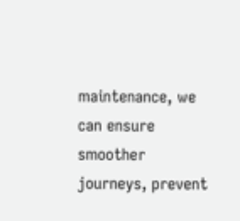maintenance, we can ensure smoother journeys, prevent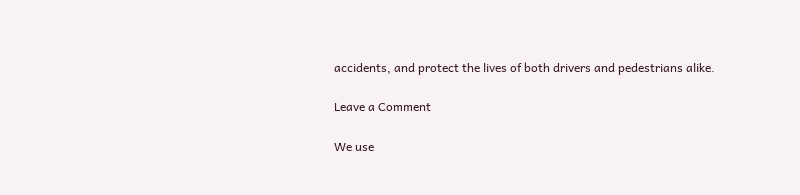accidents, and protect the lives of both drivers and pedestrians alike.

Leave a Comment

We use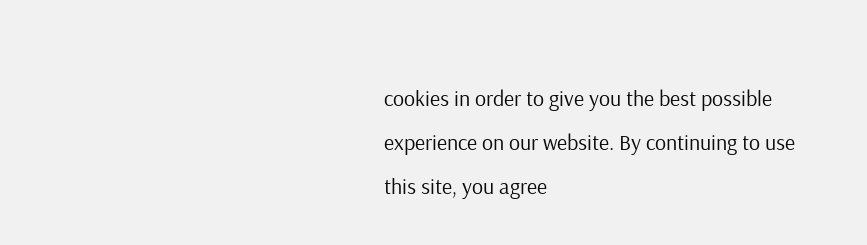cookies in order to give you the best possible experience on our website. By continuing to use this site, you agree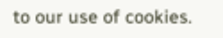to our use of cookies.